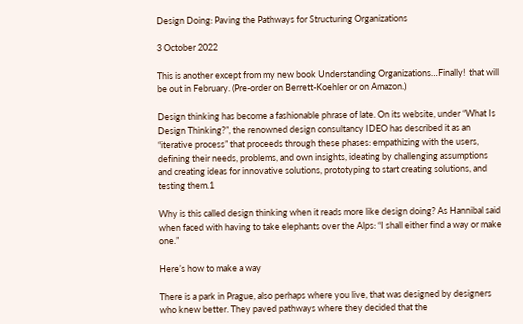Design Doing: Paving the Pathways for Structuring Organizations

3 October 2022

This is another except from my new book Understanding Organizations…Finally!  that will be out in February. (Pre-order on Berrett-Koehler or on Amazon.)

Design thinking has become a fashionable phrase of late. On its website, under “What Is Design Thinking?”, the renowned design consultancy IDEO has described it as an “iterative process” that proceeds through these phases: empathizing with the users, defining their needs, problems, and own insights, ideating by challenging assumptions and creating ideas for innovative solutions, prototyping to start creating solutions, and testing them.1

Why is this called design thinking when it reads more like design doing? As Hannibal said when faced with having to take elephants over the Alps: “I shall either find a way or make one.”

Here’s how to make a way

There is a park in Prague, also perhaps where you live, that was designed by designers who knew better. They paved pathways where they decided that the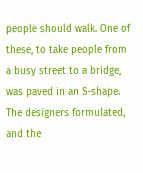people should walk. One of these, to take people from a busy street to a bridge, was paved in an S-shape. The designers formulated, and the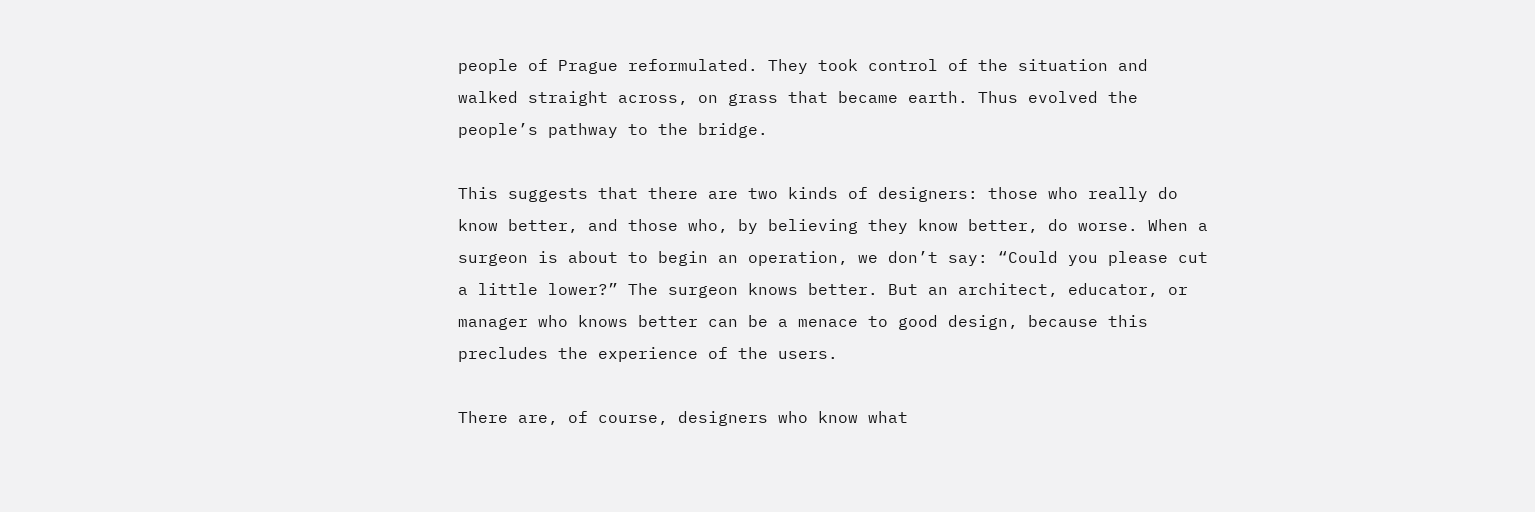people of Prague reformulated. They took control of the situation and walked straight across, on grass that became earth. Thus evolved the people’s pathway to the bridge.

This suggests that there are two kinds of designers: those who really do know better, and those who, by believing they know better, do worse. When a surgeon is about to begin an operation, we don’t say: “Could you please cut a little lower?” The surgeon knows better. But an architect, educator, or manager who knows better can be a menace to good design, because this precludes the experience of the users.

There are, of course, designers who know what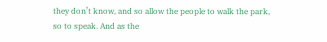they don’t know, and so allow the people to walk the park, so to speak. And as the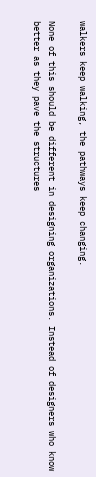walkers keep walking, the pathways keep changing.

None of this should be different in designing organizations. Instead of designers who know better as they pave the structures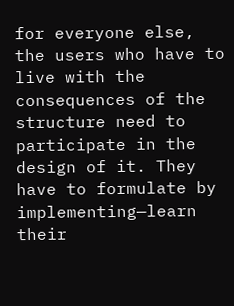for everyone else, the users who have to live with the consequences of the structure need to participate in the design of it. They have to formulate by implementing—learn their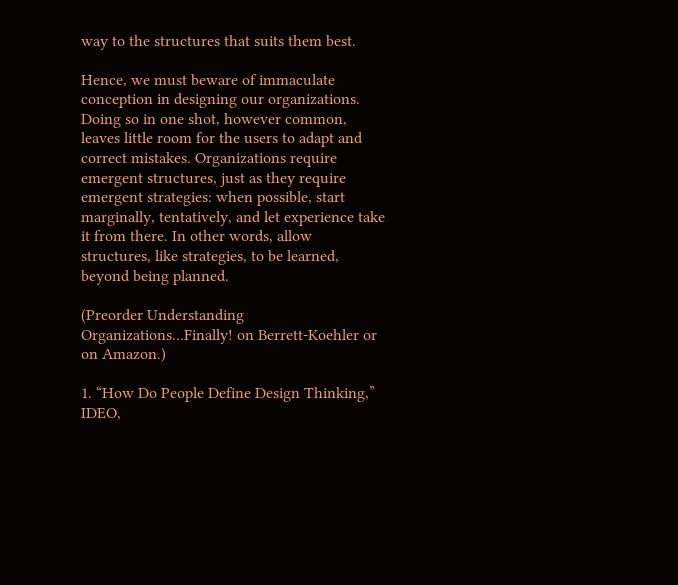way to the structures that suits them best.

Hence, we must beware of immaculate conception in designing our organizations. Doing so in one shot, however common, leaves little room for the users to adapt and correct mistakes. Organizations require emergent structures, just as they require emergent strategies: when possible, start marginally, tentatively, and let experience take it from there. In other words, allow structures, like strategies, to be learned, beyond being planned.

(Preorder Understanding Organizations…Finally! on Berrett-Koehler or on Amazon.)

1. “How Do People Define Design Thinking,” IDEO,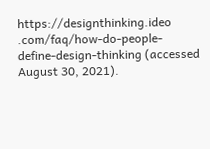https://designthinking.ideo .com/faq/how-do-people-define-design-thinking (accessed August 30, 2021).